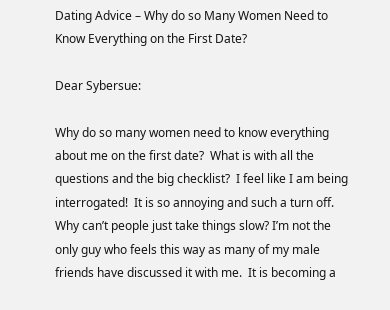Dating Advice – Why do so Many Women Need to Know Everything on the First Date?

Dear Sybersue:

Why do so many women need to know everything about me on the first date?  What is with all the questions and the big checklist?  I feel like I am being interrogated!  It is so annoying and such a turn off. Why can’t people just take things slow? I’m not the only guy who feels this way as many of my male friends have discussed it with me.  It is becoming a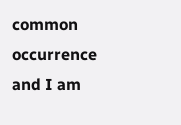common occurrence and I am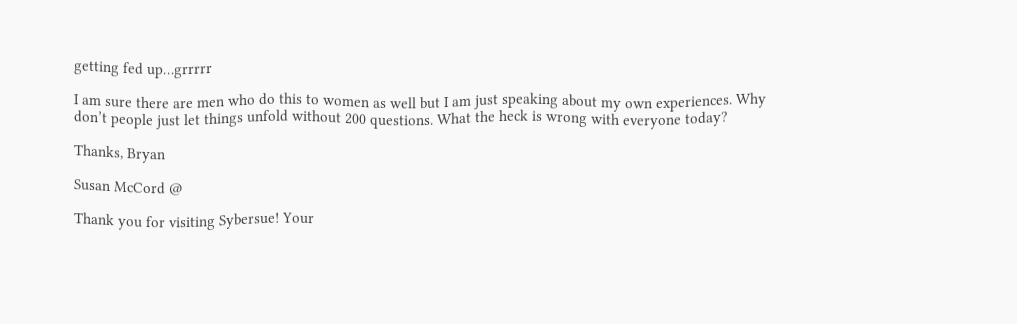getting fed up…grrrrr

I am sure there are men who do this to women as well but I am just speaking about my own experiences. Why don’t people just let things unfold without 200 questions. What the heck is wrong with everyone today?

Thanks, Bryan

Susan McCord @

Thank you for visiting Sybersue! Your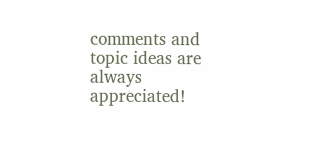comments and topic ideas are always appreciated!